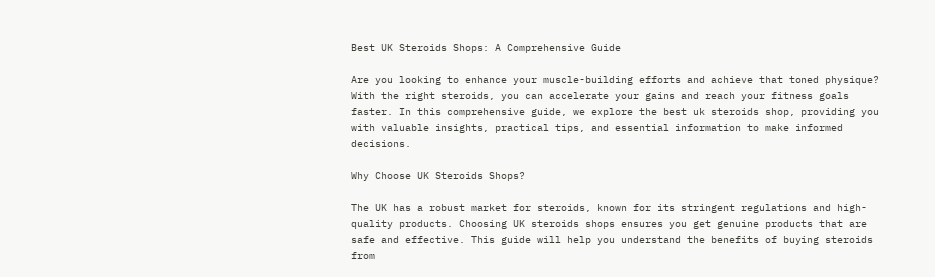Best UK Steroids Shops: A Comprehensive Guide

Are you looking to enhance your muscle-building efforts and achieve that toned physique? With the right steroids, you can accelerate your gains and reach your fitness goals faster. In this comprehensive guide, we explore the best uk steroids shop, providing you with valuable insights, practical tips, and essential information to make informed decisions.

Why Choose UK Steroids Shops?

The UK has a robust market for steroids, known for its stringent regulations and high-quality products. Choosing UK steroids shops ensures you get genuine products that are safe and effective. This guide will help you understand the benefits of buying steroids from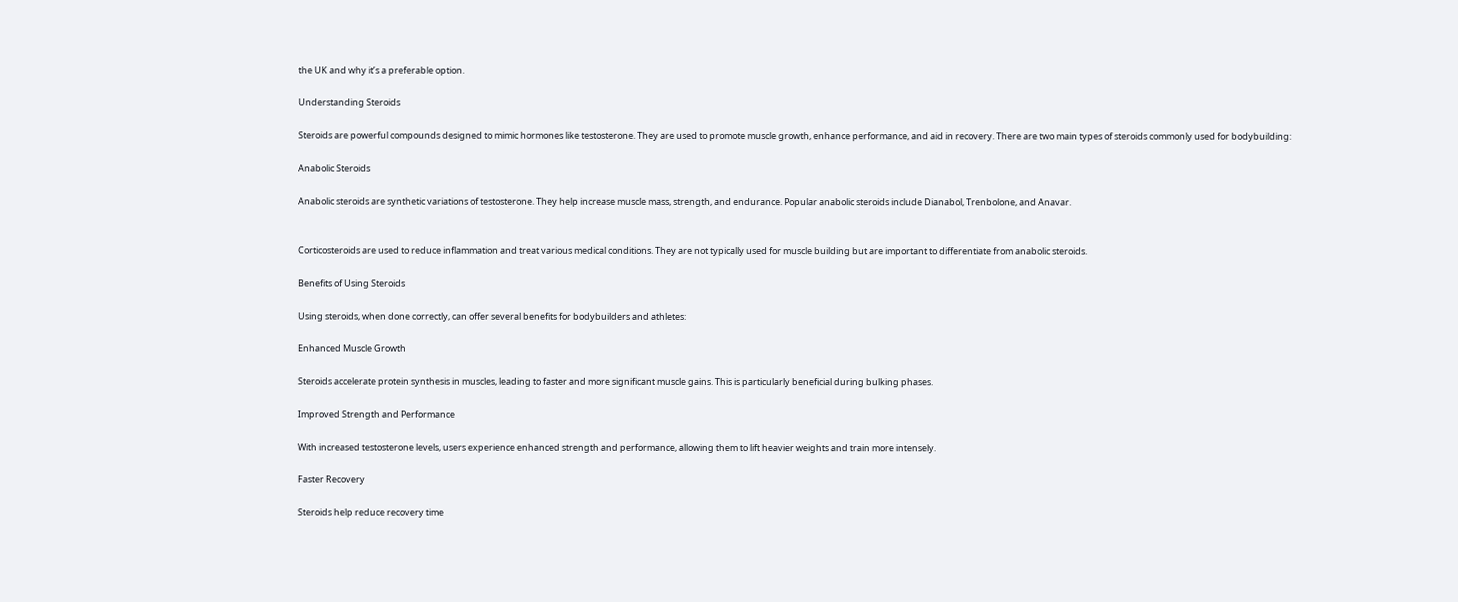the UK and why it’s a preferable option.

Understanding Steroids

Steroids are powerful compounds designed to mimic hormones like testosterone. They are used to promote muscle growth, enhance performance, and aid in recovery. There are two main types of steroids commonly used for bodybuilding:

Anabolic Steroids

Anabolic steroids are synthetic variations of testosterone. They help increase muscle mass, strength, and endurance. Popular anabolic steroids include Dianabol, Trenbolone, and Anavar.


Corticosteroids are used to reduce inflammation and treat various medical conditions. They are not typically used for muscle building but are important to differentiate from anabolic steroids.

Benefits of Using Steroids

Using steroids, when done correctly, can offer several benefits for bodybuilders and athletes:

Enhanced Muscle Growth

Steroids accelerate protein synthesis in muscles, leading to faster and more significant muscle gains. This is particularly beneficial during bulking phases.

Improved Strength and Performance

With increased testosterone levels, users experience enhanced strength and performance, allowing them to lift heavier weights and train more intensely.

Faster Recovery

Steroids help reduce recovery time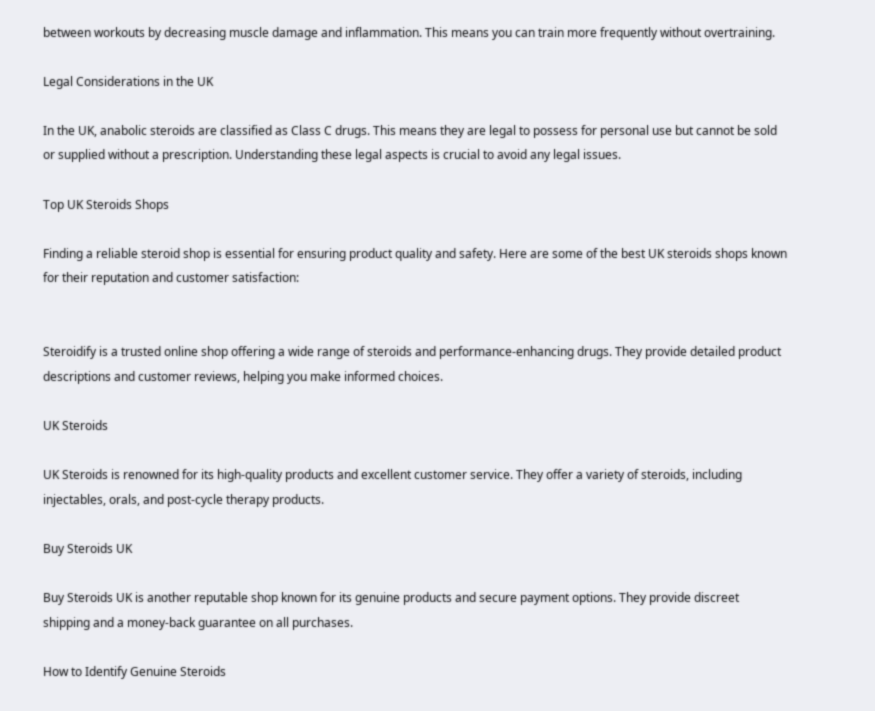between workouts by decreasing muscle damage and inflammation. This means you can train more frequently without overtraining.

Legal Considerations in the UK

In the UK, anabolic steroids are classified as Class C drugs. This means they are legal to possess for personal use but cannot be sold or supplied without a prescription. Understanding these legal aspects is crucial to avoid any legal issues.

Top UK Steroids Shops

Finding a reliable steroid shop is essential for ensuring product quality and safety. Here are some of the best UK steroids shops known for their reputation and customer satisfaction:


Steroidify is a trusted online shop offering a wide range of steroids and performance-enhancing drugs. They provide detailed product descriptions and customer reviews, helping you make informed choices.

UK Steroids

UK Steroids is renowned for its high-quality products and excellent customer service. They offer a variety of steroids, including injectables, orals, and post-cycle therapy products.

Buy Steroids UK

Buy Steroids UK is another reputable shop known for its genuine products and secure payment options. They provide discreet shipping and a money-back guarantee on all purchases.

How to Identify Genuine Steroids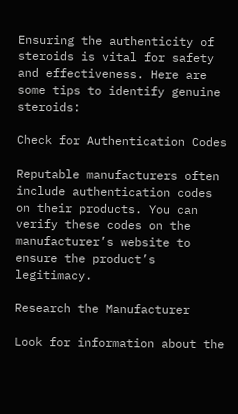Ensuring the authenticity of steroids is vital for safety and effectiveness. Here are some tips to identify genuine steroids:

Check for Authentication Codes

Reputable manufacturers often include authentication codes on their products. You can verify these codes on the manufacturer’s website to ensure the product’s legitimacy.

Research the Manufacturer

Look for information about the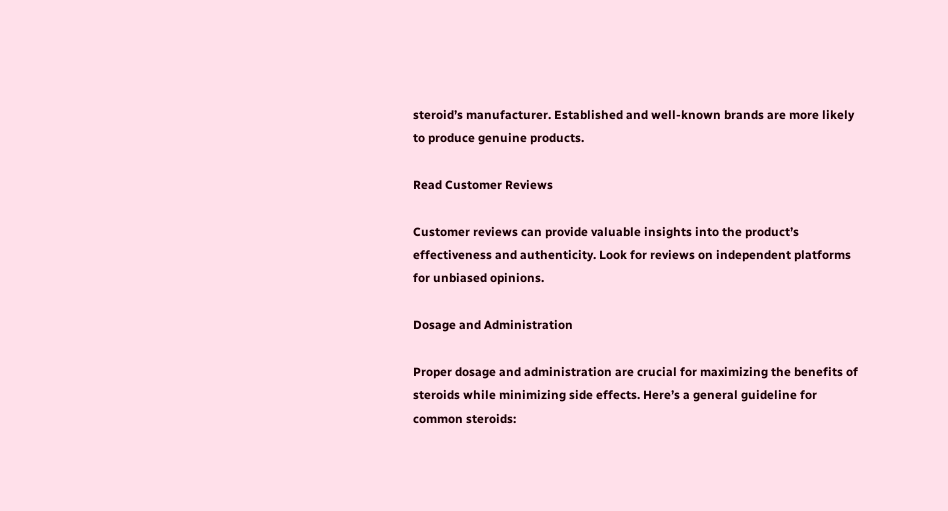steroid’s manufacturer. Established and well-known brands are more likely to produce genuine products.

Read Customer Reviews

Customer reviews can provide valuable insights into the product’s effectiveness and authenticity. Look for reviews on independent platforms for unbiased opinions.

Dosage and Administration

Proper dosage and administration are crucial for maximizing the benefits of steroids while minimizing side effects. Here’s a general guideline for common steroids: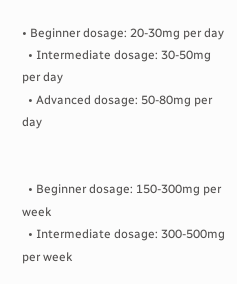• Beginner dosage: 20-30mg per day
  • Intermediate dosage: 30-50mg per day
  • Advanced dosage: 50-80mg per day


  • Beginner dosage: 150-300mg per week
  • Intermediate dosage: 300-500mg per week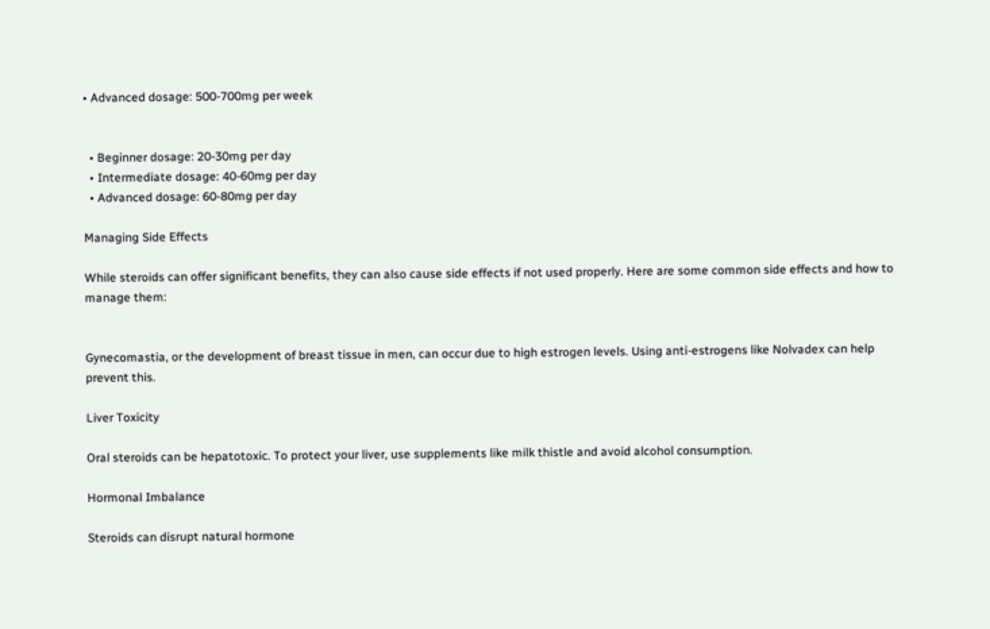• Advanced dosage: 500-700mg per week


  • Beginner dosage: 20-30mg per day
  • Intermediate dosage: 40-60mg per day
  • Advanced dosage: 60-80mg per day

Managing Side Effects

While steroids can offer significant benefits, they can also cause side effects if not used properly. Here are some common side effects and how to manage them:


Gynecomastia, or the development of breast tissue in men, can occur due to high estrogen levels. Using anti-estrogens like Nolvadex can help prevent this.

Liver Toxicity

Oral steroids can be hepatotoxic. To protect your liver, use supplements like milk thistle and avoid alcohol consumption.

Hormonal Imbalance

Steroids can disrupt natural hormone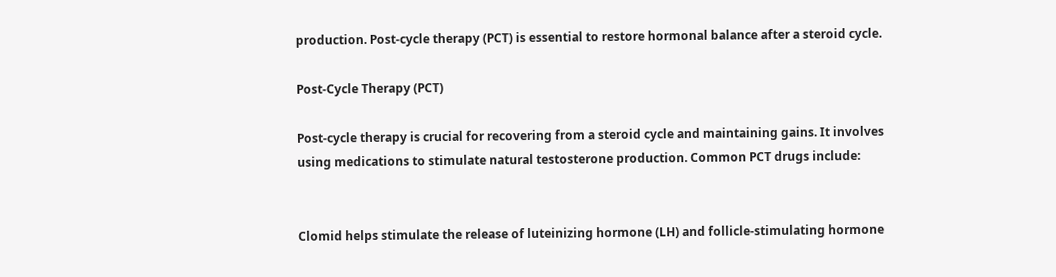production. Post-cycle therapy (PCT) is essential to restore hormonal balance after a steroid cycle.

Post-Cycle Therapy (PCT)

Post-cycle therapy is crucial for recovering from a steroid cycle and maintaining gains. It involves using medications to stimulate natural testosterone production. Common PCT drugs include:


Clomid helps stimulate the release of luteinizing hormone (LH) and follicle-stimulating hormone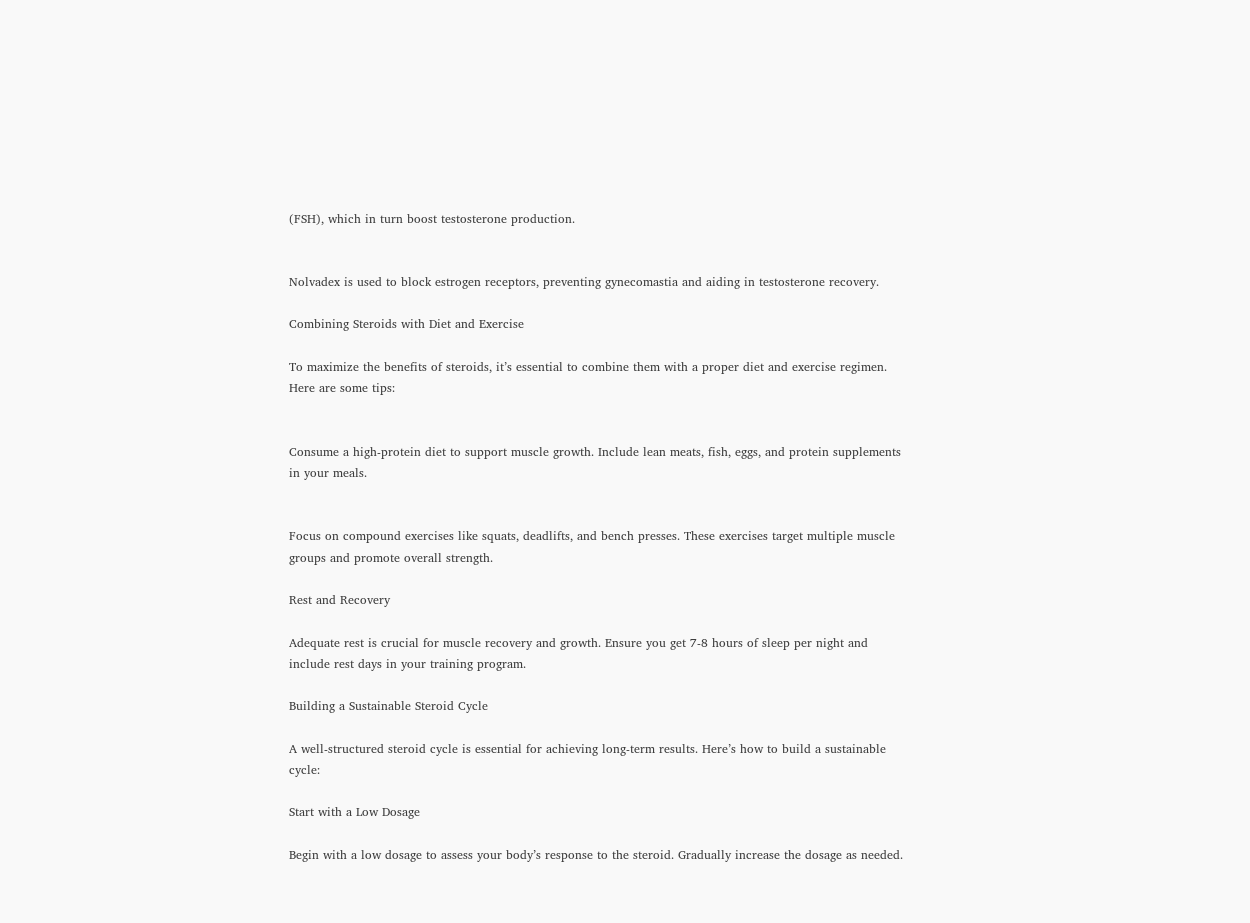(FSH), which in turn boost testosterone production.


Nolvadex is used to block estrogen receptors, preventing gynecomastia and aiding in testosterone recovery.

Combining Steroids with Diet and Exercise

To maximize the benefits of steroids, it’s essential to combine them with a proper diet and exercise regimen. Here are some tips:


Consume a high-protein diet to support muscle growth. Include lean meats, fish, eggs, and protein supplements in your meals.


Focus on compound exercises like squats, deadlifts, and bench presses. These exercises target multiple muscle groups and promote overall strength.

Rest and Recovery

Adequate rest is crucial for muscle recovery and growth. Ensure you get 7-8 hours of sleep per night and include rest days in your training program.

Building a Sustainable Steroid Cycle

A well-structured steroid cycle is essential for achieving long-term results. Here’s how to build a sustainable cycle:

Start with a Low Dosage

Begin with a low dosage to assess your body’s response to the steroid. Gradually increase the dosage as needed.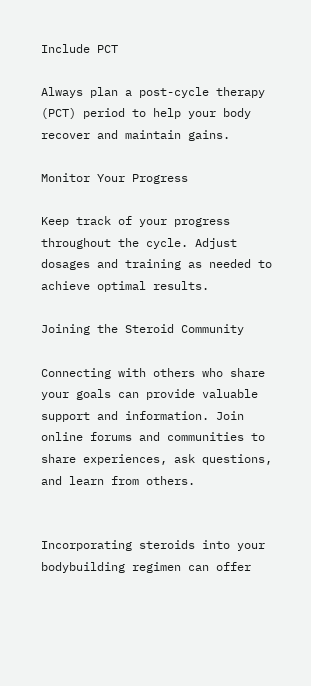Include PCT

Always plan a post-cycle therapy (PCT) period to help your body recover and maintain gains.

Monitor Your Progress

Keep track of your progress throughout the cycle. Adjust dosages and training as needed to achieve optimal results.

Joining the Steroid Community

Connecting with others who share your goals can provide valuable support and information. Join online forums and communities to share experiences, ask questions, and learn from others.


Incorporating steroids into your bodybuilding regimen can offer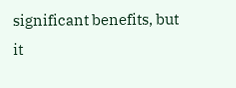significant benefits, but it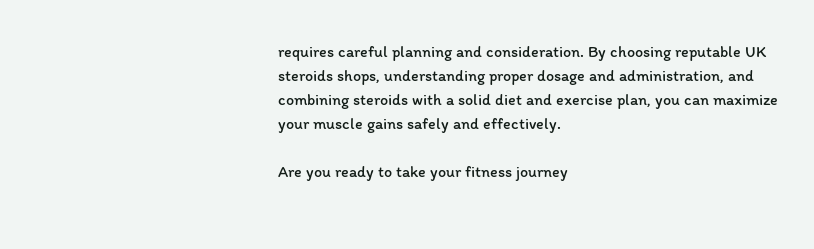requires careful planning and consideration. By choosing reputable UK steroids shops, understanding proper dosage and administration, and combining steroids with a solid diet and exercise plan, you can maximize your muscle gains safely and effectively.

Are you ready to take your fitness journey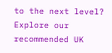to the next level? Explore our recommended UK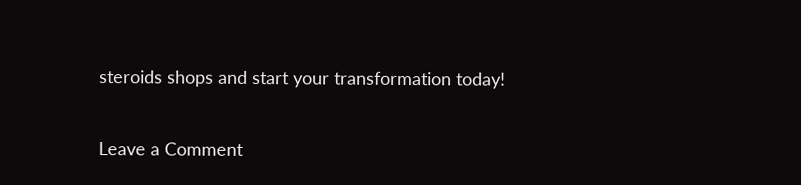steroids shops and start your transformation today!

Leave a Comment